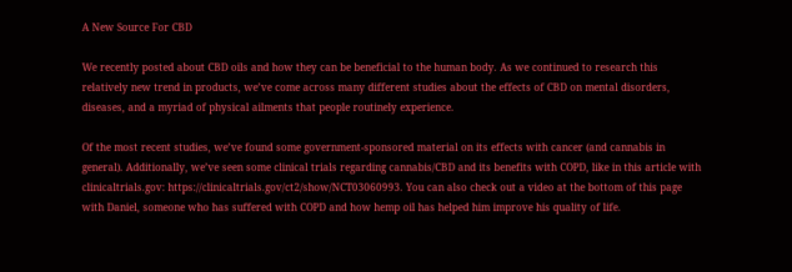A New Source For CBD

We recently posted about CBD oils and how they can be beneficial to the human body. As we continued to research this relatively new trend in products, we’ve come across many different studies about the effects of CBD on mental disorders, diseases, and a myriad of physical ailments that people routinely experience.

Of the most recent studies, we’ve found some government-sponsored material on its effects with cancer (and cannabis in general). Additionally, we’ve seen some clinical trials regarding cannabis/CBD and its benefits with COPD, like in this article with clinicaltrials.gov: https://clinicaltrials.gov/ct2/show/NCT03060993. You can also check out a video at the bottom of this page with Daniel, someone who has suffered with COPD and how hemp oil has helped him improve his quality of life.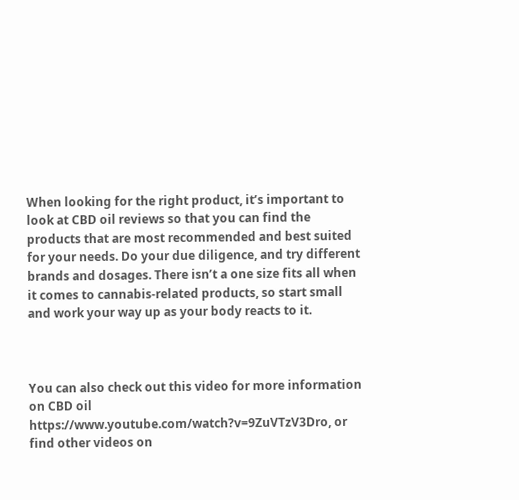When looking for the right product, it’s important to look at CBD oil reviews so that you can find the products that are most recommended and best suited for your needs. Do your due diligence, and try different brands and dosages. There isn’t a one size fits all when it comes to cannabis-related products, so start small and work your way up as your body reacts to it.



You can also check out this video for more information on CBD oil https://www.youtube.com/watch?v=9ZuVTzV3Dro, or find other videos on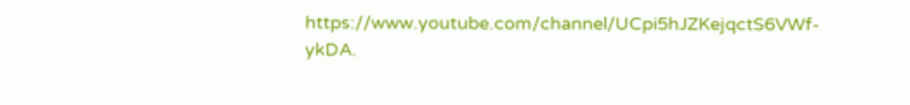https://www.youtube.com/channel/UCpi5hJZKejqctS6VWf-ykDA.